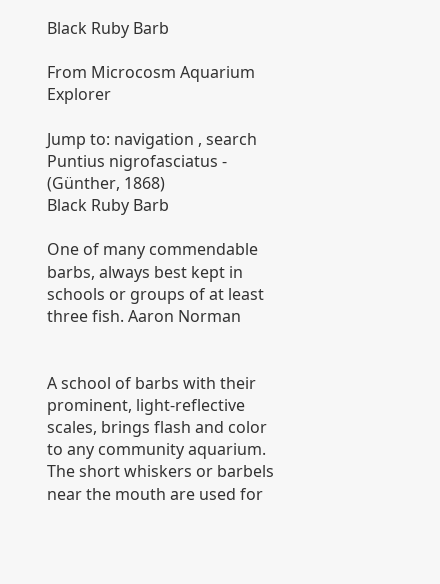Black Ruby Barb

From Microcosm Aquarium Explorer

Jump to: navigation , search
Puntius nigrofasciatus - (Günther, 1868)
Black Ruby Barb

One of many commendable barbs, always best kept in schools or groups of at least three fish. Aaron Norman


A school of barbs with their prominent, light-reflective scales, brings flash and color to any community aquarium. The short whiskers or barbels near the mouth are used for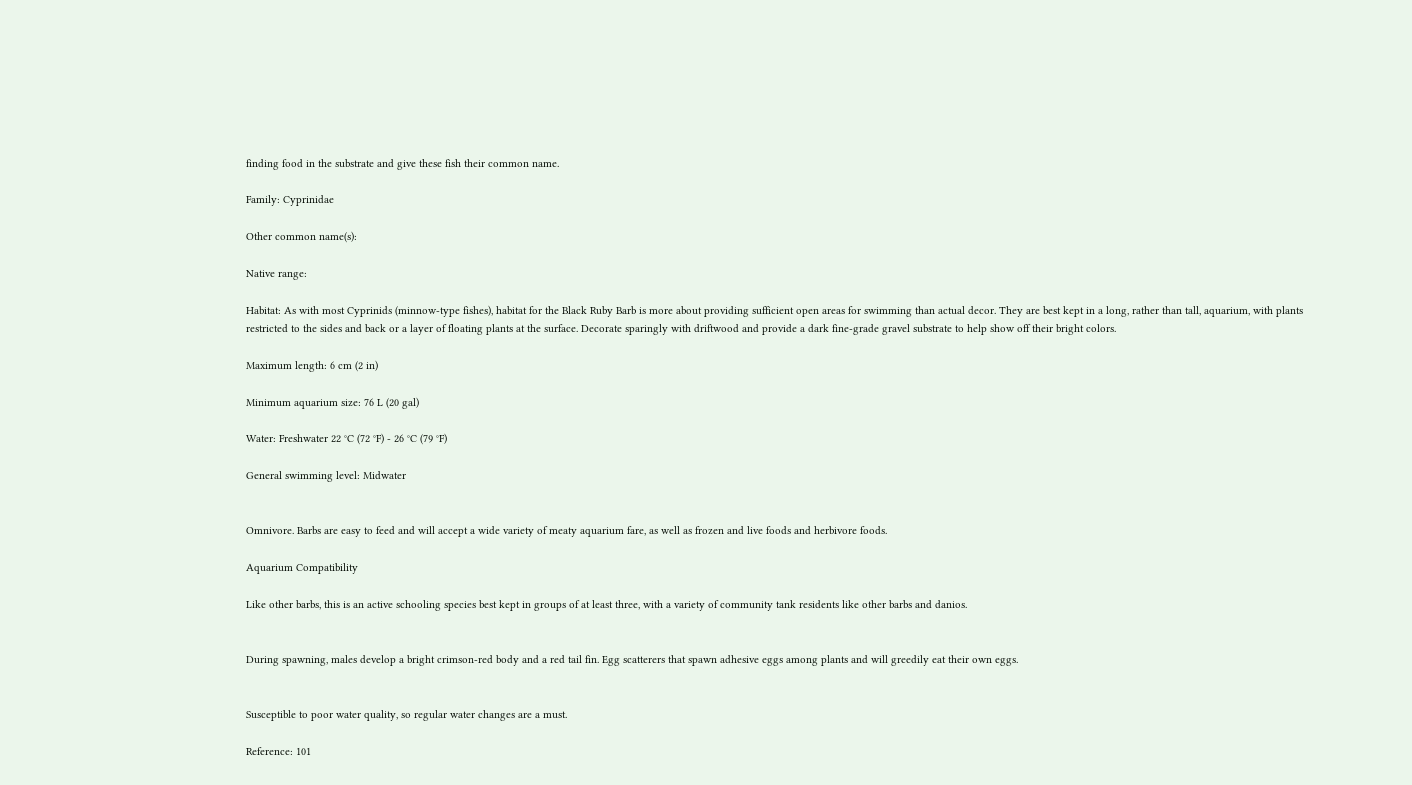finding food in the substrate and give these fish their common name.

Family: Cyprinidae

Other common name(s):

Native range:

Habitat: As with most Cyprinids (minnow-type fishes), habitat for the Black Ruby Barb is more about providing sufficient open areas for swimming than actual decor. They are best kept in a long, rather than tall, aquarium, with plants restricted to the sides and back or a layer of floating plants at the surface. Decorate sparingly with driftwood and provide a dark fine-grade gravel substrate to help show off their bright colors.

Maximum length: 6 cm (2 in)

Minimum aquarium size: 76 L (20 gal)

Water: Freshwater 22 °C (72 °F) - 26 °C (79 °F)

General swimming level: Midwater


Omnivore. Barbs are easy to feed and will accept a wide variety of meaty aquarium fare, as well as frozen and live foods and herbivore foods.

Aquarium Compatibility

Like other barbs, this is an active schooling species best kept in groups of at least three, with a variety of community tank residents like other barbs and danios.


During spawning, males develop a bright crimson-red body and a red tail fin. Egg scatterers that spawn adhesive eggs among plants and will greedily eat their own eggs.


Susceptible to poor water quality, so regular water changes are a must.

Reference: 101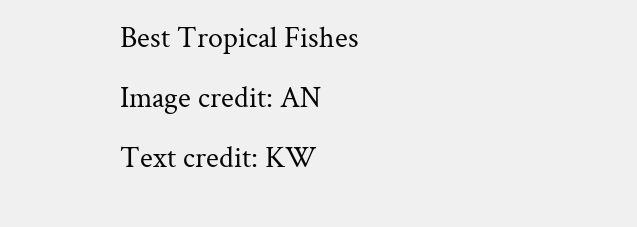Best Tropical Fishes
Image credit: AN
Text credit: KW